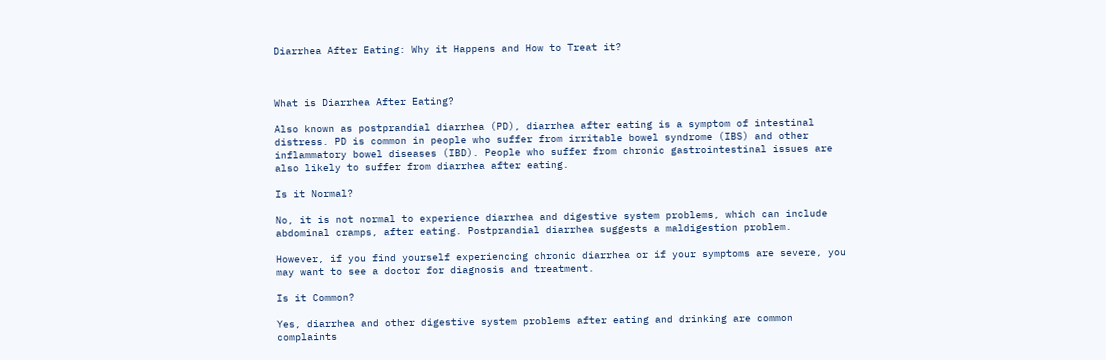Diarrhea After Eating: Why it Happens and How to Treat it?



What is Diarrhea After Eating?

Also known as postprandial diarrhea (PD), diarrhea after eating is a symptom of intestinal distress. PD is common in people who suffer from irritable bowel syndrome (IBS) and other inflammatory bowel diseases (IBD). People who suffer from chronic gastrointestinal issues are also likely to suffer from diarrhea after eating.

Is it Normal?

No, it is not normal to experience diarrhea and digestive system problems, which can include abdominal cramps, after eating. Postprandial diarrhea suggests a maldigestion problem.

However, if you find yourself experiencing chronic diarrhea or if your symptoms are severe, you may want to see a doctor for diagnosis and treatment.

Is it Common?

Yes, diarrhea and other digestive system problems after eating and drinking are common complaints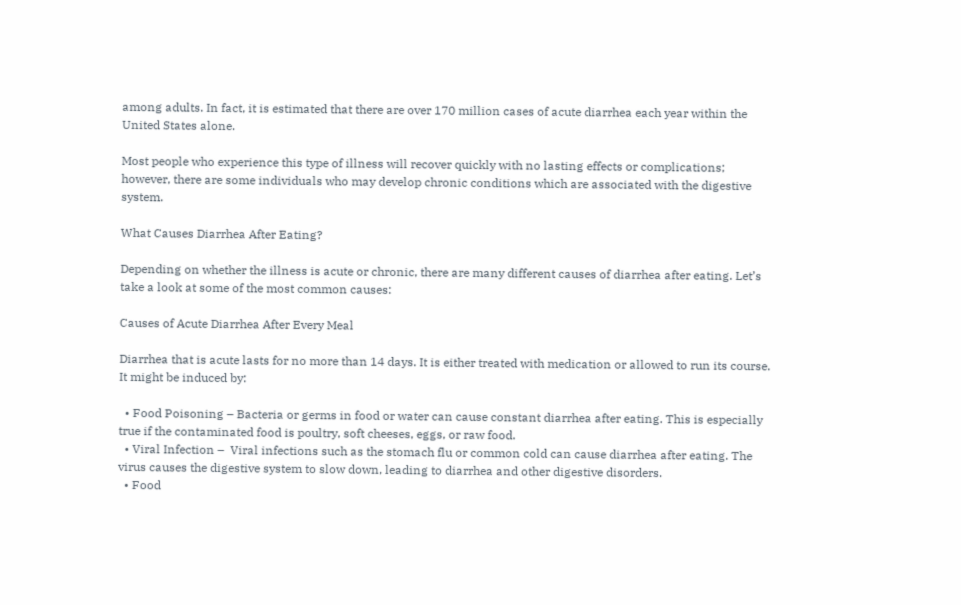among adults. In fact, it is estimated that there are over 170 million cases of acute diarrhea each year within the United States alone.

Most people who experience this type of illness will recover quickly with no lasting effects or complications; however, there are some individuals who may develop chronic conditions which are associated with the digestive system.

What Causes Diarrhea After Eating?

Depending on whether the illness is acute or chronic, there are many different causes of diarrhea after eating. Let’s take a look at some of the most common causes:

Causes of Acute Diarrhea After Every Meal

Diarrhea that is acute lasts for no more than 14 days. It is either treated with medication or allowed to run its course. It might be induced by:

  • Food Poisoning – Bacteria or germs in food or water can cause constant diarrhea after eating. This is especially true if the contaminated food is poultry, soft cheeses, eggs, or raw food.
  • Viral Infection –  Viral infections such as the stomach flu or common cold can cause diarrhea after eating. The virus causes the digestive system to slow down, leading to diarrhea and other digestive disorders.
  • Food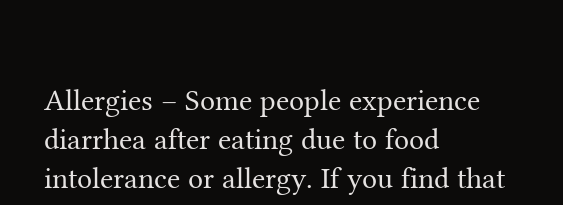Allergies – Some people experience diarrhea after eating due to food intolerance or allergy. If you find that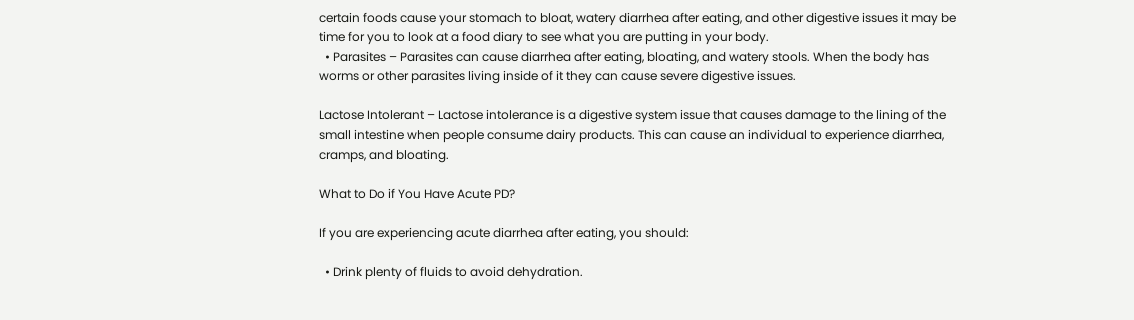certain foods cause your stomach to bloat, watery diarrhea after eating, and other digestive issues it may be time for you to look at a food diary to see what you are putting in your body.
  • Parasites – Parasites can cause diarrhea after eating, bloating, and watery stools. When the body has worms or other parasites living inside of it they can cause severe digestive issues.

Lactose Intolerant – Lactose intolerance is a digestive system issue that causes damage to the lining of the small intestine when people consume dairy products. This can cause an individual to experience diarrhea, cramps, and bloating.

What to Do if You Have Acute PD?

If you are experiencing acute diarrhea after eating, you should:

  • Drink plenty of fluids to avoid dehydration.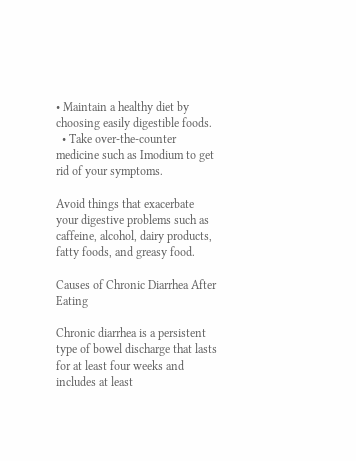• Maintain a healthy diet by choosing easily digestible foods.
  • Take over-the-counter medicine such as Imodium to get rid of your symptoms.

Avoid things that exacerbate your digestive problems such as caffeine, alcohol, dairy products, fatty foods, and greasy food.

Causes of Chronic Diarrhea After Eating

Chronic diarrhea is a persistent type of bowel discharge that lasts for at least four weeks and includes at least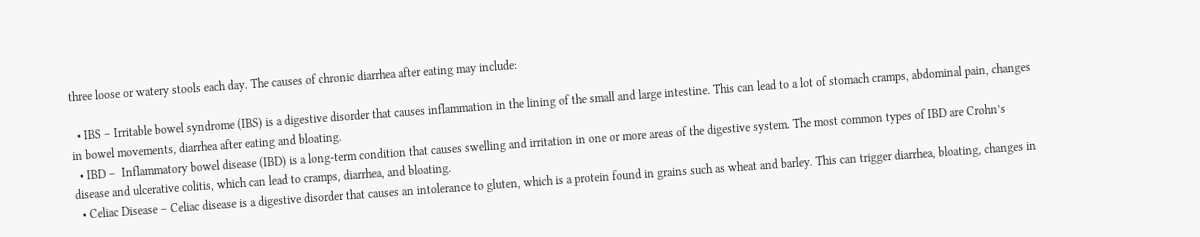three loose or watery stools each day. The causes of chronic diarrhea after eating may include:

  • IBS – Irritable bowel syndrome (IBS) is a digestive disorder that causes inflammation in the lining of the small and large intestine. This can lead to a lot of stomach cramps, abdominal pain, changes in bowel movements, diarrhea after eating and bloating.
  • IBD –  Inflammatory bowel disease (IBD) is a long-term condition that causes swelling and irritation in one or more areas of the digestive system. The most common types of IBD are Crohn’s disease and ulcerative colitis, which can lead to cramps, diarrhea, and bloating.
  • Celiac Disease – Celiac disease is a digestive disorder that causes an intolerance to gluten, which is a protein found in grains such as wheat and barley. This can trigger diarrhea, bloating, changes in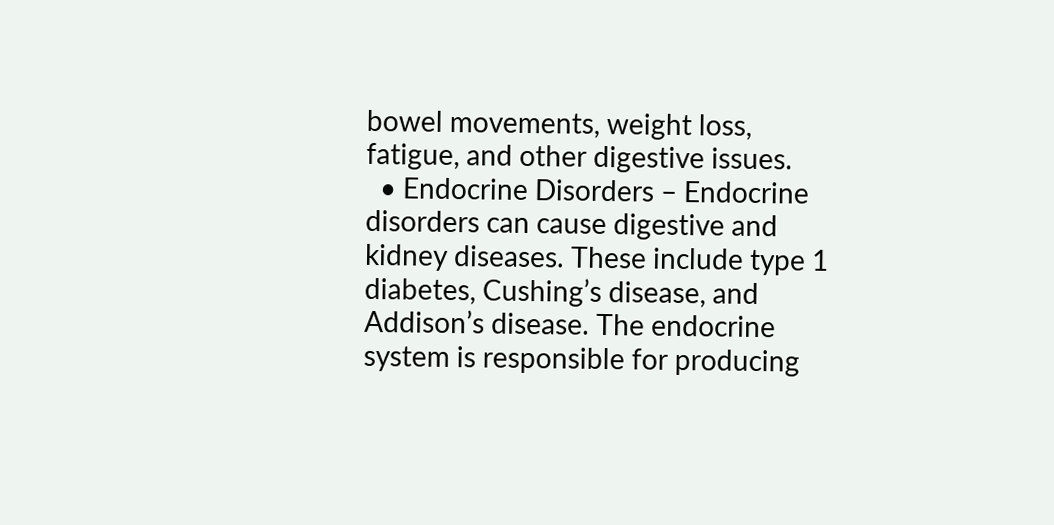bowel movements, weight loss, fatigue, and other digestive issues.
  • Endocrine Disorders – Endocrine disorders can cause digestive and kidney diseases. These include type 1 diabetes, Cushing’s disease, and Addison’s disease. The endocrine system is responsible for producing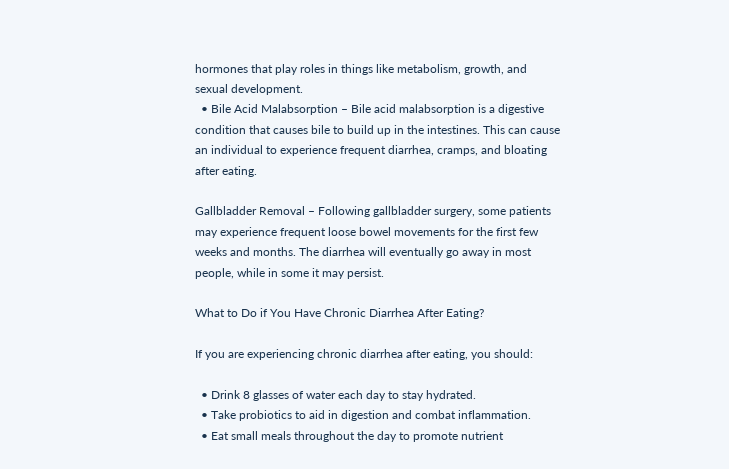hormones that play roles in things like metabolism, growth, and sexual development.
  • Bile Acid Malabsorption – Bile acid malabsorption is a digestive condition that causes bile to build up in the intestines. This can cause an individual to experience frequent diarrhea, cramps, and bloating after eating.

Gallbladder Removal – Following gallbladder surgery, some patients may experience frequent loose bowel movements for the first few weeks and months. The diarrhea will eventually go away in most people, while in some it may persist.

What to Do if You Have Chronic Diarrhea After Eating?

If you are experiencing chronic diarrhea after eating, you should:

  • Drink 8 glasses of water each day to stay hydrated.
  • Take probiotics to aid in digestion and combat inflammation.
  • Eat small meals throughout the day to promote nutrient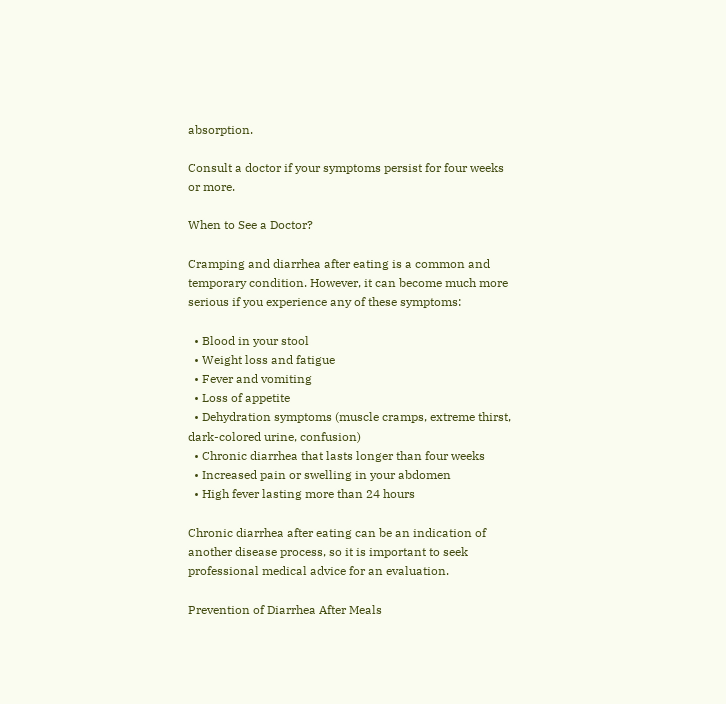absorption.

Consult a doctor if your symptoms persist for four weeks or more.

When to See a Doctor?

Cramping and diarrhea after eating is a common and temporary condition. However, it can become much more serious if you experience any of these symptoms:

  • Blood in your stool
  • Weight loss and fatigue
  • Fever and vomiting
  • Loss of appetite
  • Dehydration symptoms (muscle cramps, extreme thirst, dark-colored urine, confusion)
  • Chronic diarrhea that lasts longer than four weeks
  • Increased pain or swelling in your abdomen
  • High fever lasting more than 24 hours

Chronic diarrhea after eating can be an indication of another disease process, so it is important to seek professional medical advice for an evaluation.

Prevention of Diarrhea After Meals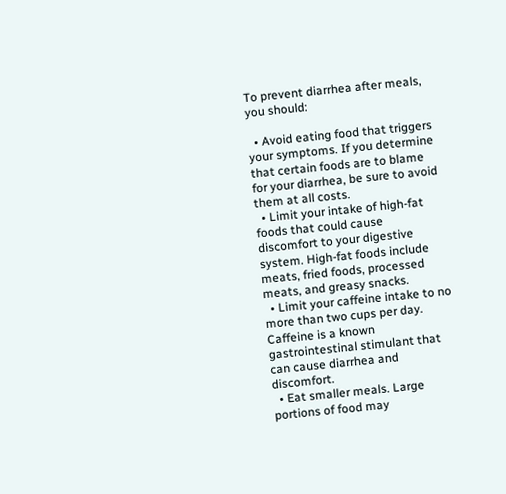To prevent diarrhea after meals, you should:

  • Avoid eating food that triggers your symptoms. If you determine that certain foods are to blame for your diarrhea, be sure to avoid them at all costs.
  • Limit your intake of high-fat foods that could cause discomfort to your digestive system. High-fat foods include meats, fried foods, processed meats, and greasy snacks.
  • Limit your caffeine intake to no more than two cups per day. Caffeine is a known gastrointestinal stimulant that can cause diarrhea and discomfort.
  • Eat smaller meals. Large portions of food may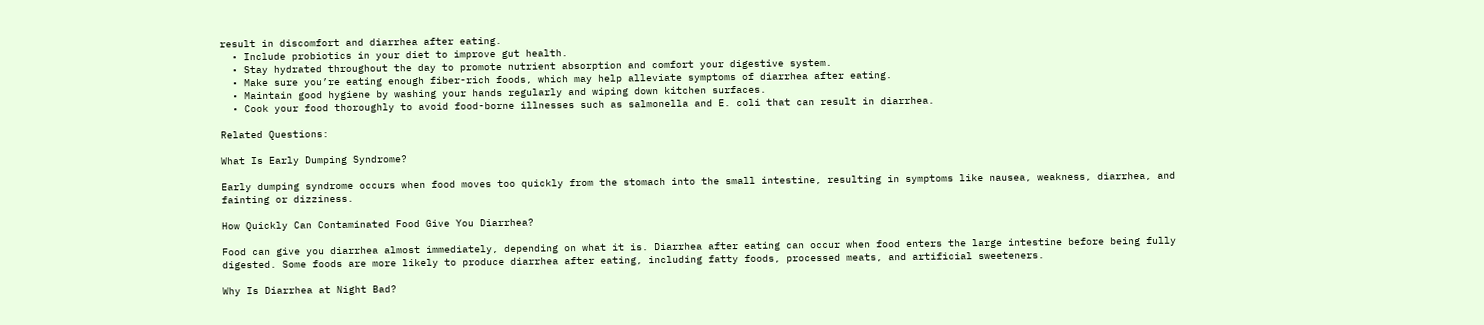result in discomfort and diarrhea after eating.
  • Include probiotics in your diet to improve gut health.
  • Stay hydrated throughout the day to promote nutrient absorption and comfort your digestive system.
  • Make sure you’re eating enough fiber-rich foods, which may help alleviate symptoms of diarrhea after eating.
  • Maintain good hygiene by washing your hands regularly and wiping down kitchen surfaces.
  • Cook your food thoroughly to avoid food-borne illnesses such as salmonella and E. coli that can result in diarrhea.

Related Questions:

What Is Early Dumping Syndrome?

Early dumping syndrome occurs when food moves too quickly from the stomach into the small intestine, resulting in symptoms like nausea, weakness, diarrhea, and fainting or dizziness.

How Quickly Can Contaminated Food Give You Diarrhea?

Food can give you diarrhea almost immediately, depending on what it is. Diarrhea after eating can occur when food enters the large intestine before being fully digested. Some foods are more likely to produce diarrhea after eating, including fatty foods, processed meats, and artificial sweeteners.

Why Is Diarrhea at Night Bad?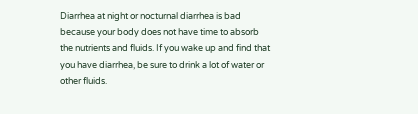Diarrhea at night or nocturnal diarrhea is bad because your body does not have time to absorb the nutrients and fluids. If you wake up and find that you have diarrhea, be sure to drink a lot of water or other fluids.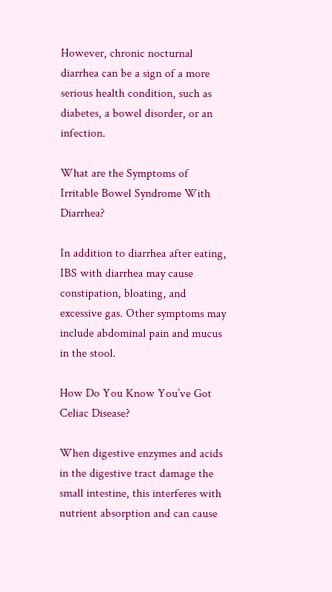However, chronic nocturnal diarrhea can be a sign of a more serious health condition, such as diabetes, a bowel disorder, or an infection.

What are the Symptoms of Irritable Bowel Syndrome With Diarrhea?

In addition to diarrhea after eating, IBS with diarrhea may cause constipation, bloating, and excessive gas. Other symptoms may include abdominal pain and mucus in the stool.

How Do You Know You’ve Got Celiac Disease?

When digestive enzymes and acids in the digestive tract damage the small intestine, this interferes with nutrient absorption and can cause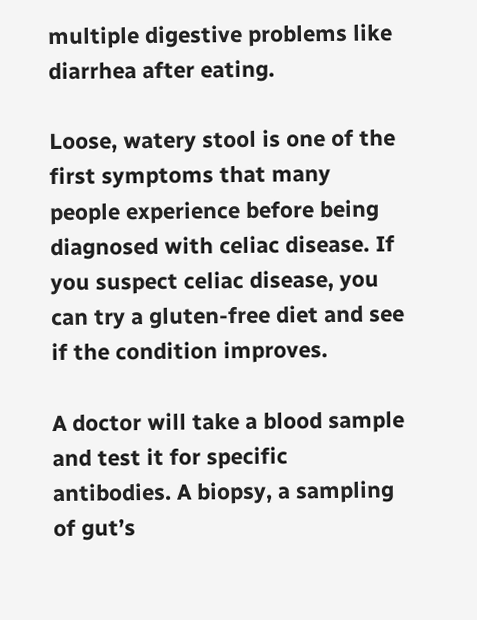multiple digestive problems like diarrhea after eating.

Loose, watery stool is one of the first symptoms that many people experience before being diagnosed with celiac disease. If you suspect celiac disease, you can try a gluten-free diet and see if the condition improves.

A doctor will take a blood sample and test it for specific antibodies. A biopsy, a sampling of gut’s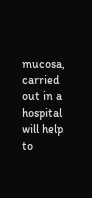mucosa, carried out in a hospital will help to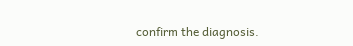confirm the diagnosis.